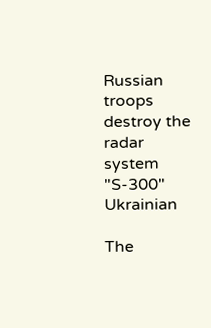Russian troops destroy the radar system "S-300" Ukrainian

The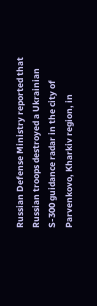Russian Defense Ministry reported that Russian troops destroyed a Ukrainian S-300 guidance radar in the city of Parvenkovo, Kharkiv region, in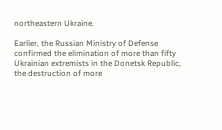northeastern Ukraine.

Earlier, the Russian Ministry of Defense confirmed the elimination of more than fifty Ukrainian extremists in the Donetsk Republic, the destruction of more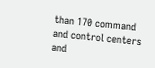than 170 command and control centers and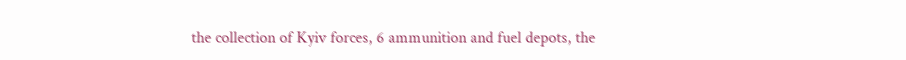the collection of Kyiv forces, 6 ammunition and fuel depots, the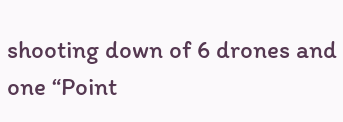shooting down of 6 drones and one “Point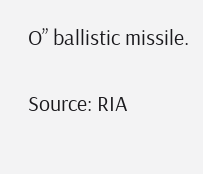O” ballistic missile.

Source: RIA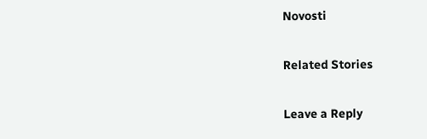Novosti

Related Stories

Leave a Reply